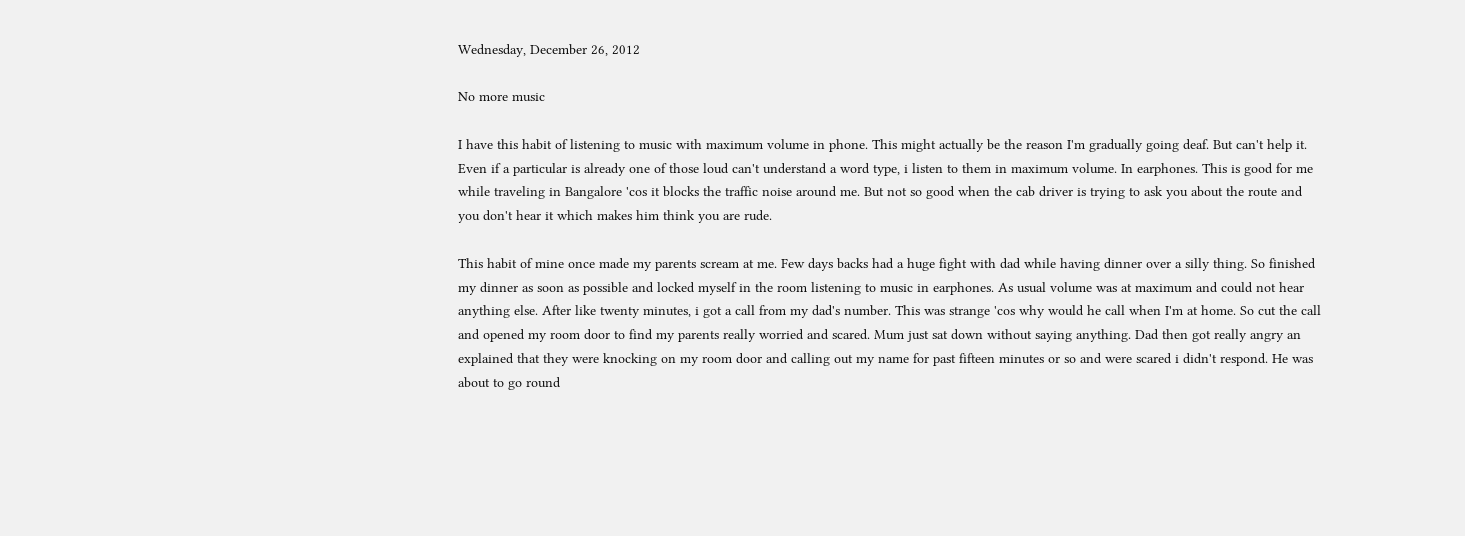Wednesday, December 26, 2012

No more music

I have this habit of listening to music with maximum volume in phone. This might actually be the reason I'm gradually going deaf. But can't help it. Even if a particular is already one of those loud can't understand a word type, i listen to them in maximum volume. In earphones. This is good for me while traveling in Bangalore 'cos it blocks the traffic noise around me. But not so good when the cab driver is trying to ask you about the route and you don't hear it which makes him think you are rude.

This habit of mine once made my parents scream at me. Few days backs had a huge fight with dad while having dinner over a silly thing. So finished my dinner as soon as possible and locked myself in the room listening to music in earphones. As usual volume was at maximum and could not hear anything else. After like twenty minutes, i got a call from my dad's number. This was strange 'cos why would he call when I'm at home. So cut the call and opened my room door to find my parents really worried and scared. Mum just sat down without saying anything. Dad then got really angry an explained that they were knocking on my room door and calling out my name for past fifteen minutes or so and were scared i didn't respond. He was about to go round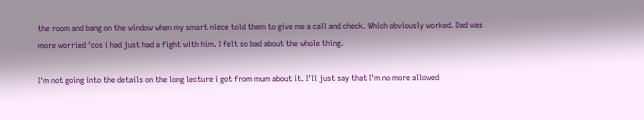the room and bang on the window when my smart niece told them to give me a call and check. Which obviously worked. Dad was more worried 'cos i had just had a fight with him. I felt so bad about the whole thing.

I'm not going into the details on the long lecture i got from mum about it. I'll just say that I'm no more allowed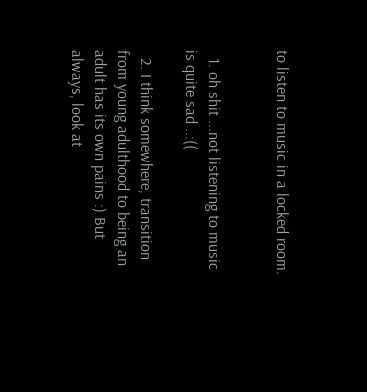to listen to music in a locked room.


  1. oh shit ...not listening to music is quite sad ..:((

  2. I think somewhere, transition from young adulthood to being an adult has its own pains :) But always, look at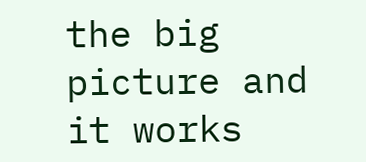the big picture and it works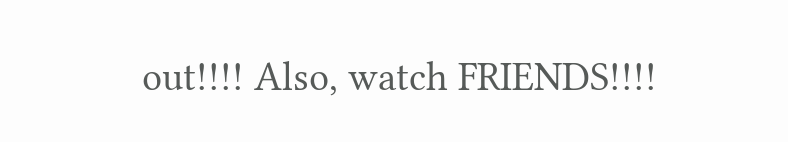out!!!! Also, watch FRIENDS!!!!